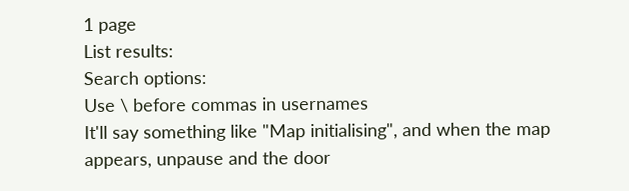1 page
List results:
Search options:
Use \ before commas in usernames
It'll say something like "Map initialising", and when the map appears, unpause and the door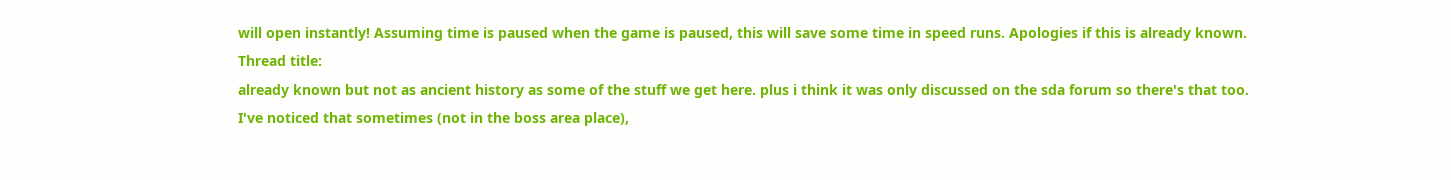will open instantly! Assuming time is paused when the game is paused, this will save some time in speed runs. Apologies if this is already known.
Thread title:
already known but not as ancient history as some of the stuff we get here. plus i think it was only discussed on the sda forum so there's that too.
I've noticed that sometimes (not in the boss area place),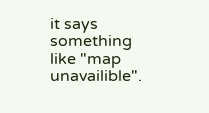it says something like "map unavailible".